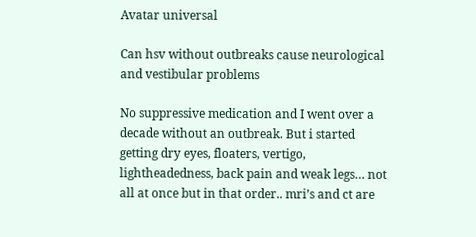Avatar universal

Can hsv without outbreaks cause neurological and vestibular problems

No suppressive medication and I went over a decade without an outbreak. But i started getting dry eyes, floaters, vertigo, lightheadedness, back pain and weak legs… not all at once but in that order.. mri’s and ct are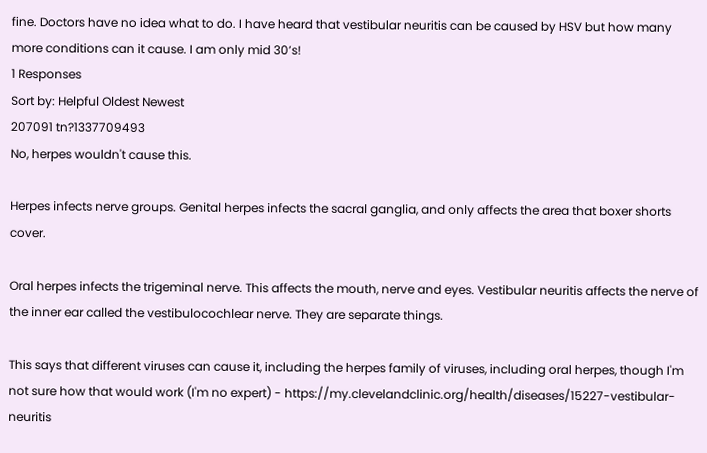fine. Doctors have no idea what to do. I have heard that vestibular neuritis can be caused by HSV but how many more conditions can it cause. I am only mid 30’s!
1 Responses
Sort by: Helpful Oldest Newest
207091 tn?1337709493
No, herpes wouldn't cause this.

Herpes infects nerve groups. Genital herpes infects the sacral ganglia, and only affects the area that boxer shorts cover.

Oral herpes infects the trigeminal nerve. This affects the mouth, nerve and eyes. Vestibular neuritis affects the nerve of the inner ear called the vestibulocochlear nerve. They are separate things.

This says that different viruses can cause it, including the herpes family of viruses, including oral herpes, though I'm not sure how that would work (I'm no expert) - https://my.clevelandclinic.org/health/diseases/15227-vestibular-neuritis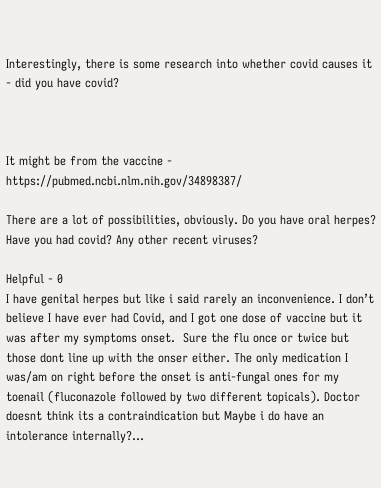Interestingly, there is some research into whether covid causes it - did you have covid?



It might be from the vaccine - https://pubmed.ncbi.nlm.nih.gov/34898387/

There are a lot of possibilities, obviously. Do you have oral herpes? Have you had covid? Any other recent viruses?

Helpful - 0
I have genital herpes but like i said rarely an inconvenience. I don’t believe I have ever had Covid, and I got one dose of vaccine but it was after my symptoms onset.  Sure the flu once or twice but those dont line up with the onser either. The only medication I was/am on right before the onset is anti-fungal ones for my toenail (fluconazole followed by two different topicals). Doctor doesnt think its a contraindication but Maybe i do have an intolerance internally?…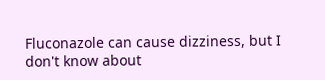Fluconazole can cause dizziness, but I don't know about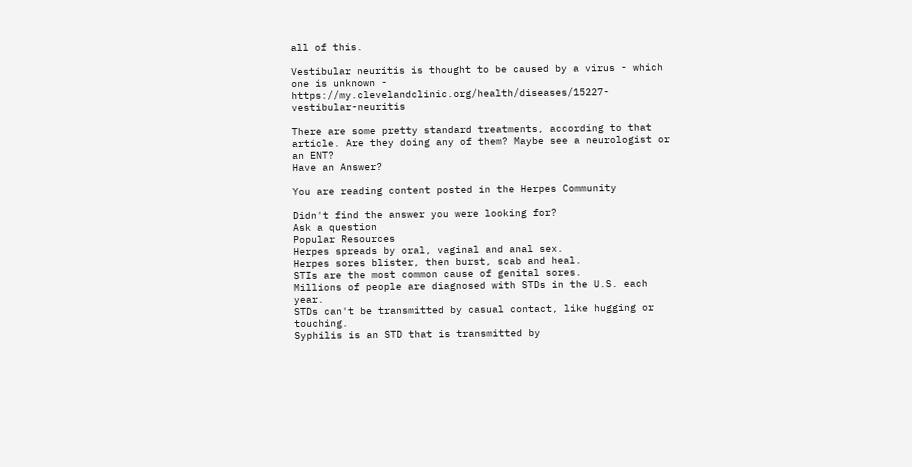all of this.

Vestibular neuritis is thought to be caused by a virus - which one is unknown - https://my.clevelandclinic.org/health/diseases/15227-vestibular-neuritis

There are some pretty standard treatments, according to that article. Are they doing any of them? Maybe see a neurologist or an ENT?
Have an Answer?

You are reading content posted in the Herpes Community

Didn't find the answer you were looking for?
Ask a question
Popular Resources
Herpes spreads by oral, vaginal and anal sex.
Herpes sores blister, then burst, scab and heal.
STIs are the most common cause of genital sores.
Millions of people are diagnosed with STDs in the U.S. each year.
STDs can't be transmitted by casual contact, like hugging or touching.
Syphilis is an STD that is transmitted by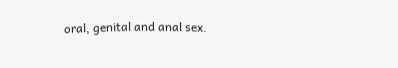oral, genital and anal sex.